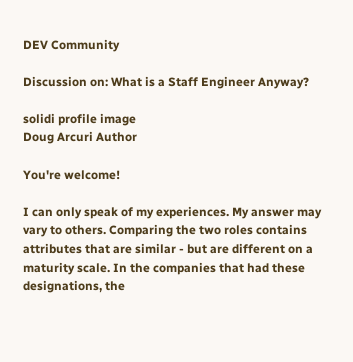DEV Community

Discussion on: What is a Staff Engineer Anyway?

solidi profile image
Doug Arcuri Author

You're welcome!

I can only speak of my experiences. My answer may vary to others. Comparing the two roles contains attributes that are similar - but are different on a maturity scale. In the companies that had these designations, the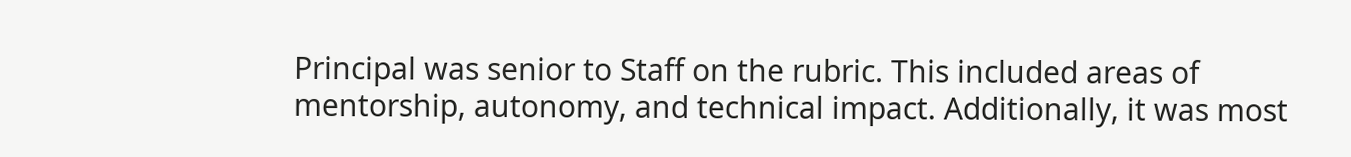Principal was senior to Staff on the rubric. This included areas of mentorship, autonomy, and technical impact. Additionally, it was most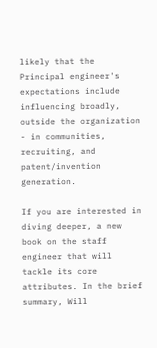likely that the Principal engineer's expectations include influencing broadly, outside the organization - in communities, recruiting, and patent/invention generation.

If you are interested in diving deeper, a new book on the staff engineer that will tackle its core attributes. In the brief summary, Will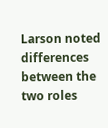Larson noted differences between the two roles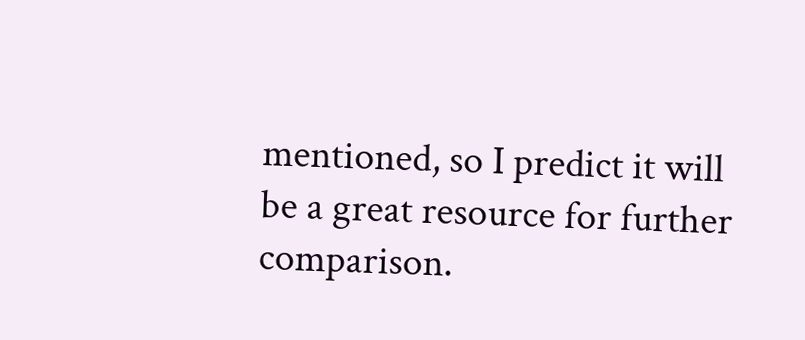mentioned, so I predict it will be a great resource for further comparison.